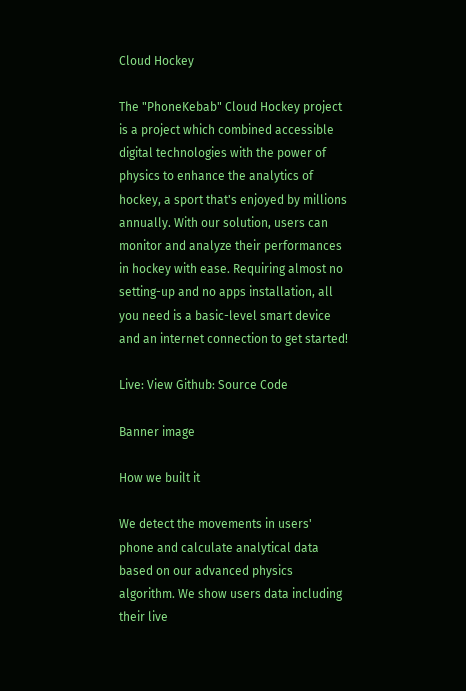Cloud Hockey

The "PhoneKebab" Cloud Hockey project is a project which combined accessible digital technologies with the power of physics to enhance the analytics of hockey, a sport that's enjoyed by millions annually. With our solution, users can monitor and analyze their performances in hockey with ease. Requiring almost no setting-up and no apps installation, all you need is a basic-level smart device and an internet connection to get started!

Live: View Github: Source Code

Banner image

How we built it

We detect the movements in users' phone and calculate analytical data based on our advanced physics algorithm. We show users data including their live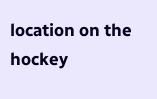location on the hockey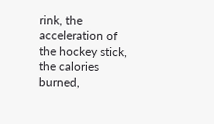rink, the acceleration of the hockey stick, the calories burned,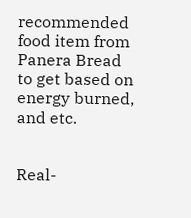recommended food item from Panera Bread to get based on energy burned, and etc.


Real-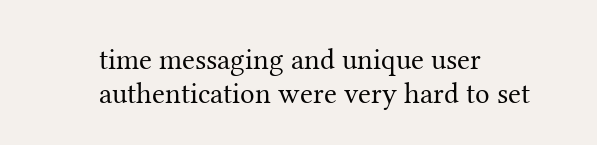time messaging and unique user authentication were very hard to set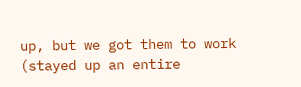up, but we got them to work (stayed up an entire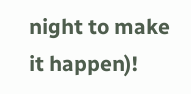night to make it happen)!